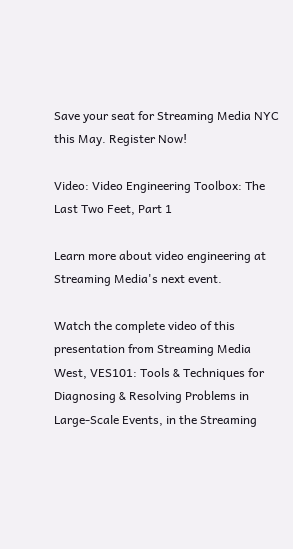Save your seat for Streaming Media NYC this May. Register Now!

Video: Video Engineering Toolbox: The Last Two Feet, Part 1

Learn more about video engineering at Streaming Media's next event.

Watch the complete video of this presentation from Streaming Media West, VES101: Tools & Techniques for Diagnosing & Resolving Problems in Large-Scale Events, in the Streaming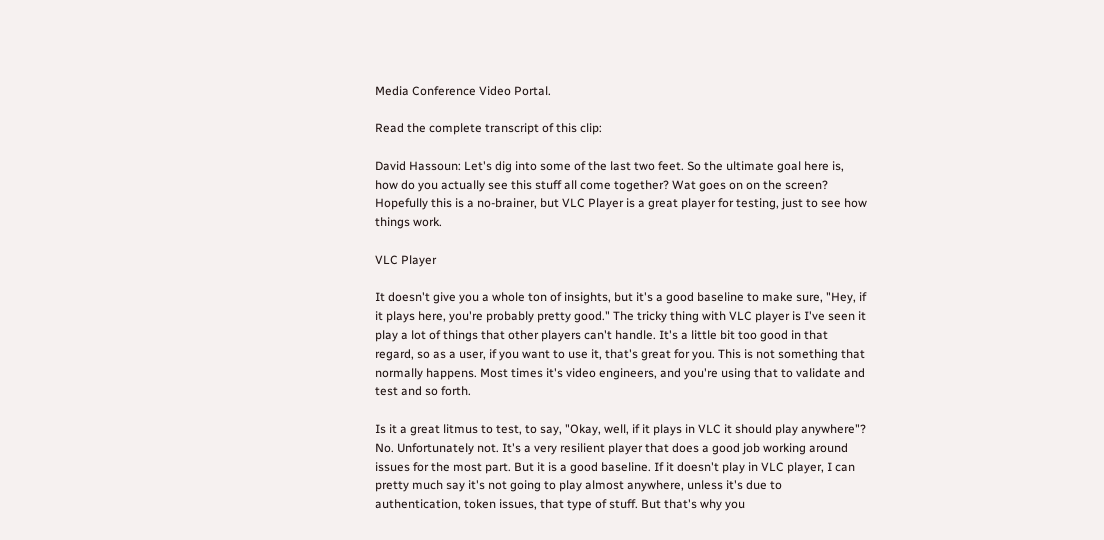Media Conference Video Portal.

Read the complete transcript of this clip:

David Hassoun: Let's dig into some of the last two feet. So the ultimate goal here is, how do you actually see this stuff all come together? Wat goes on on the screen? Hopefully this is a no-brainer, but VLC Player is a great player for testing, just to see how things work.

VLC Player

It doesn't give you a whole ton of insights, but it's a good baseline to make sure, "Hey, if it plays here, you're probably pretty good." The tricky thing with VLC player is I've seen it play a lot of things that other players can't handle. It's a little bit too good in that regard, so as a user, if you want to use it, that's great for you. This is not something that normally happens. Most times it's video engineers, and you're using that to validate and test and so forth.

Is it a great litmus to test, to say, "Okay, well, if it plays in VLC it should play anywhere"? No. Unfortunately not. It's a very resilient player that does a good job working around issues for the most part. But it is a good baseline. If it doesn't play in VLC player, I can pretty much say it's not going to play almost anywhere, unless it's due to authentication, token issues, that type of stuff. But that's why you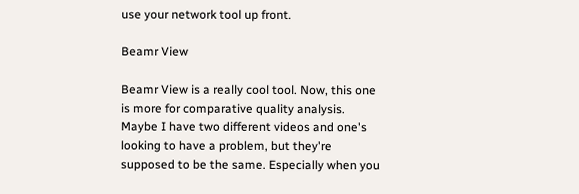use your network tool up front.

Beamr View

Beamr View is a really cool tool. Now, this one is more for comparative quality analysis. Maybe I have two different videos and one's looking to have a problem, but they're supposed to be the same. Especially when you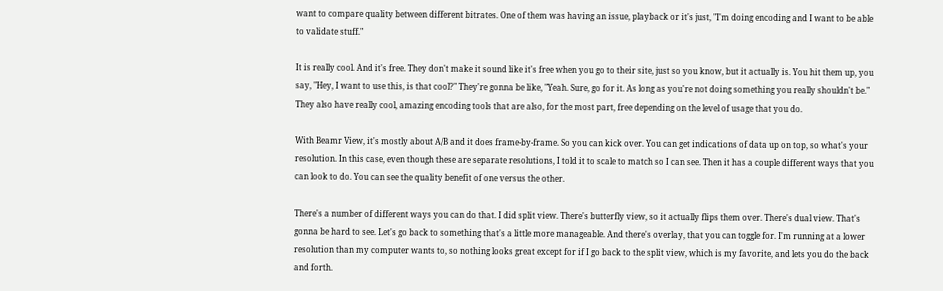want to compare quality between different bitrates. One of them was having an issue, playback or it's just, "I'm doing encoding and I want to be able to validate stuff."

It is really cool. And it's free. They don't make it sound like it's free when you go to their site, just so you know, but it actually is. You hit them up, you say, "Hey, I want to use this, is that cool?" They're gonna be like, "Yeah. Sure, go for it. As long as you're not doing something you really shouldn't be." They also have really cool, amazing encoding tools that are also, for the most part, free depending on the level of usage that you do.

With Beamr View, it's mostly about A/B and it does frame-by-frame. So you can kick over. You can get indications of data up on top, so what's your resolution. In this case, even though these are separate resolutions, I told it to scale to match so I can see. Then it has a couple different ways that you can look to do. You can see the quality benefit of one versus the other.

There's a number of different ways you can do that. I did split view. There's butterfly view, so it actually flips them over. There's dual view. That's gonna be hard to see. Let's go back to something that's a little more manageable. And there's overlay, that you can toggle for. I'm running at a lower resolution than my computer wants to, so nothing looks great except for if I go back to the split view, which is my favorite, and lets you do the back and forth.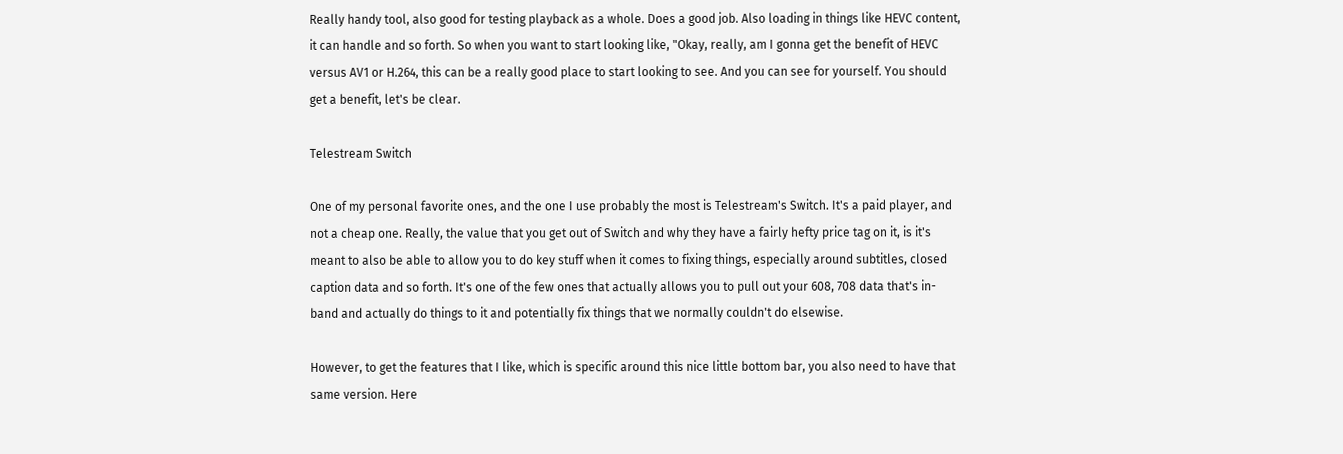Really handy tool, also good for testing playback as a whole. Does a good job. Also loading in things like HEVC content, it can handle and so forth. So when you want to start looking like, "Okay, really, am I gonna get the benefit of HEVC versus AV1 or H.264, this can be a really good place to start looking to see. And you can see for yourself. You should get a benefit, let's be clear.

Telestream Switch

One of my personal favorite ones, and the one I use probably the most is Telestream's Switch. It's a paid player, and not a cheap one. Really, the value that you get out of Switch and why they have a fairly hefty price tag on it, is it's meant to also be able to allow you to do key stuff when it comes to fixing things, especially around subtitles, closed caption data and so forth. It's one of the few ones that actually allows you to pull out your 608, 708 data that's in-band and actually do things to it and potentially fix things that we normally couldn't do elsewise.

However, to get the features that I like, which is specific around this nice little bottom bar, you also need to have that same version. Here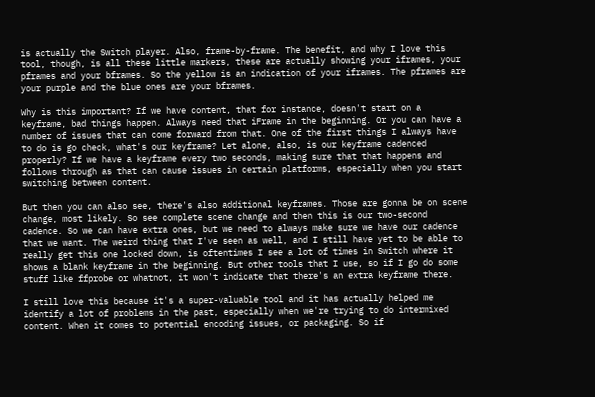is actually the Switch player. Also, frame-by-frame. The benefit, and why I love this tool, though, is all these little markers, these are actually showing your iframes, your pframes and your bframes. So the yellow is an indication of your iframes. The pframes are your purple and the blue ones are your bframes.

Why is this important? If we have content, that for instance, doesn't start on a keyframe, bad things happen. Always need that iFrame in the beginning. Or you can have a number of issues that can come forward from that. One of the first things I always have to do is go check, what's our keyframe? Let alone, also, is our keyframe cadenced properly? If we have a keyframe every two seconds, making sure that that happens and follows through as that can cause issues in certain platforms, especially when you start switching between content.

But then you can also see, there's also additional keyframes. Those are gonna be on scene change, most likely. So see complete scene change and then this is our two-second cadence. So we can have extra ones, but we need to always make sure we have our cadence that we want. The weird thing that I've seen as well, and I still have yet to be able to really get this one locked down, is oftentimes I see a lot of times in Switch where it shows a blank keyframe in the beginning. But other tools that I use, so if I go do some stuff like ffprobe or whatnot, it won't indicate that there's an extra keyframe there.

I still love this because it's a super-valuable tool and it has actually helped me identify a lot of problems in the past, especially when we're trying to do intermixed content. When it comes to potential encoding issues, or packaging. So if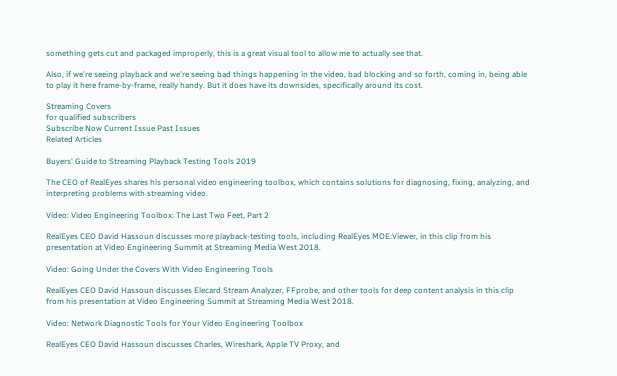something gets cut and packaged improperly, this is a great visual tool to allow me to actually see that.

Also, if we're seeing playback and we're seeing bad things happening in the video, bad blocking and so forth, coming in, being able to play it here frame-by-frame, really handy. But it does have its downsides, specifically around its cost.

Streaming Covers
for qualified subscribers
Subscribe Now Current Issue Past Issues
Related Articles

Buyers' Guide to Streaming Playback Testing Tools 2019

The CEO of RealEyes shares his personal video engineering toolbox, which contains solutions for diagnosing, fixing, analyzing, and interpreting problems with streaming video.

Video: Video Engineering Toolbox: The Last Two Feet, Part 2

RealEyes CEO David Hassoun discusses more playback-testing tools, including RealEyes MOE:Viewer, in this clip from his presentation at Video Engineering Summit at Streaming Media West 2018.

Video: Going Under the Covers With Video Engineering Tools

RealEyes CEO David Hassoun discusses Elecard Stream Analyzer, FFprobe, and other tools for deep content analysis in this clip from his presentation at Video Engineering Summit at Streaming Media West 2018.

Video: Network Diagnostic Tools for Your Video Engineering Toolbox

RealEyes CEO David Hassoun discusses Charles, Wireshark, Apple TV Proxy, and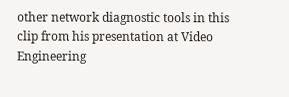other network diagnostic tools in this clip from his presentation at Video Engineering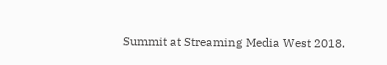Summit at Streaming Media West 2018.